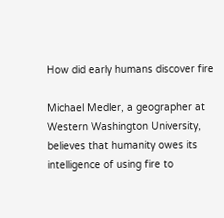How did early humans discover fire

Michael Medler, a geographer at Western Washington University, believes that humanity owes its intelligence of using fire to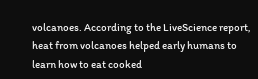volcanoes. According to the LiveScience report, heat from volcanoes helped early humans to learn how to eat cooked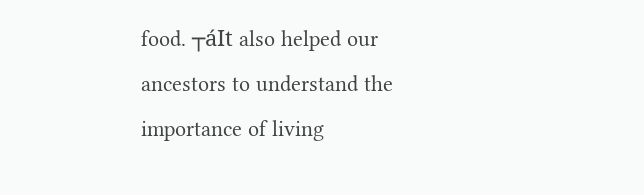food. ┬áIt also helped our ancestors to understand the importance of living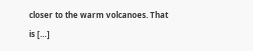closer to the warm volcanoes. That is […]